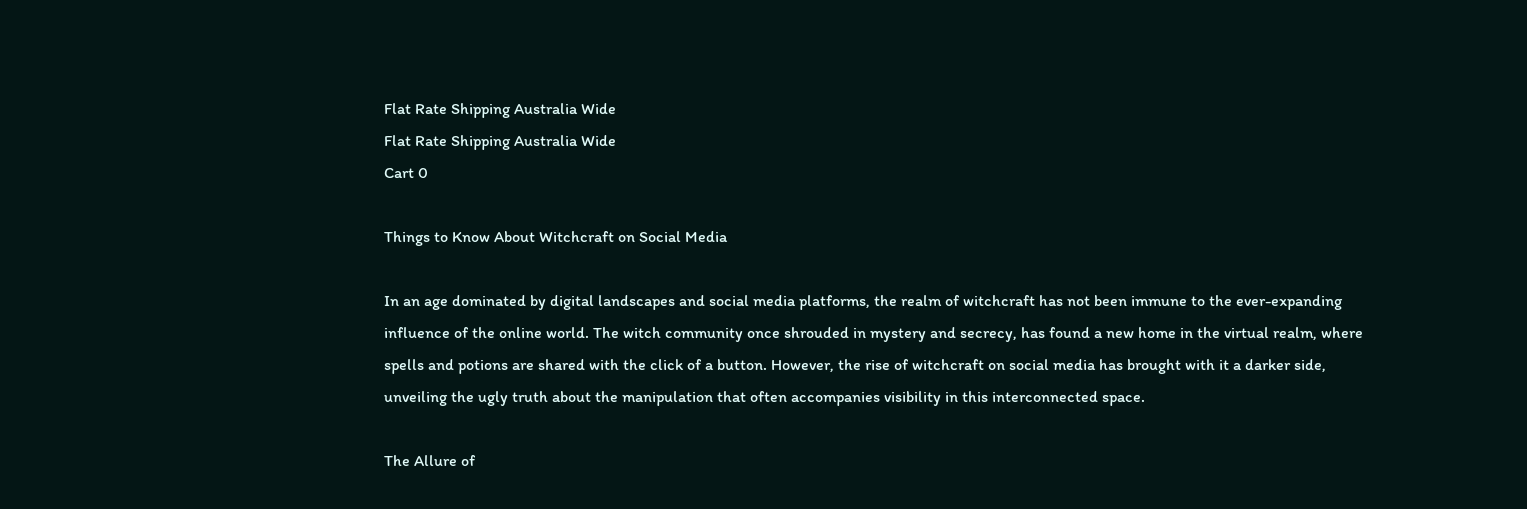Flat Rate Shipping Australia Wide
Flat Rate Shipping Australia Wide
Cart 0

Things to Know About Witchcraft on Social Media

In an age dominated by digital landscapes and social media platforms, the realm of witchcraft has not been immune to the ever-expanding influence of the online world. The witch community once shrouded in mystery and secrecy, has found a new home in the virtual realm, where spells and potions are shared with the click of a button. However, the rise of witchcraft on social media has brought with it a darker side, unveiling the ugly truth about the manipulation that often accompanies visibility in this interconnected space.

The Allure of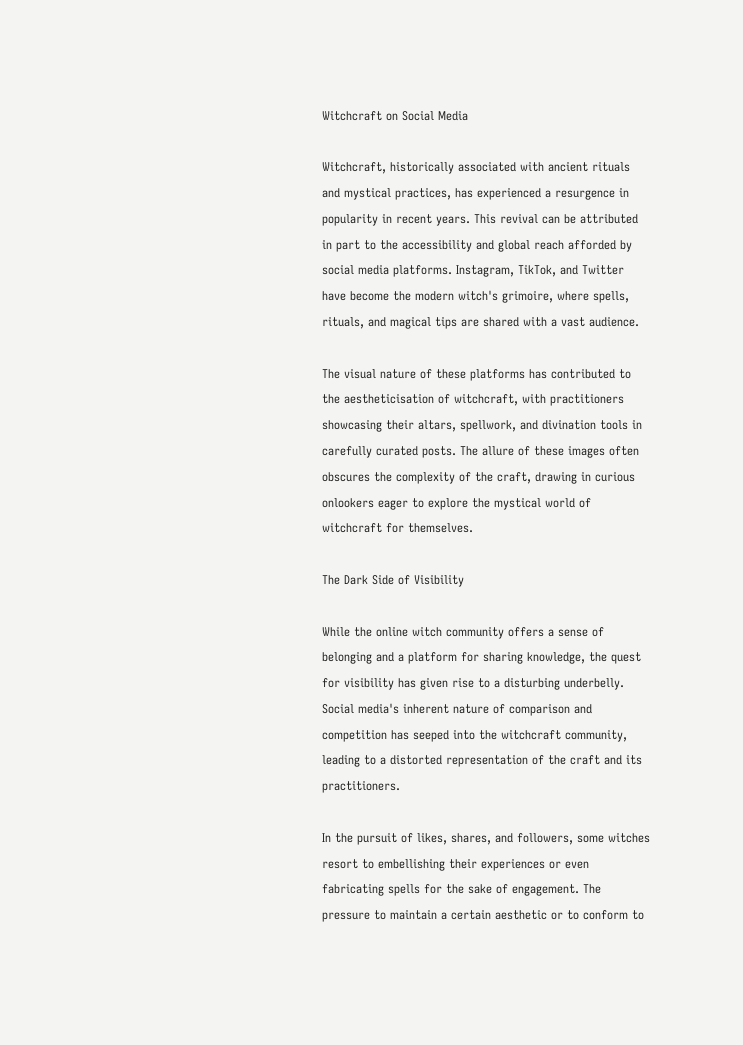Witchcraft on Social Media

Witchcraft, historically associated with ancient rituals and mystical practices, has experienced a resurgence in popularity in recent years. This revival can be attributed in part to the accessibility and global reach afforded by social media platforms. Instagram, TikTok, and Twitter have become the modern witch's grimoire, where spells, rituals, and magical tips are shared with a vast audience.

The visual nature of these platforms has contributed to the aestheticisation of witchcraft, with practitioners showcasing their altars, spellwork, and divination tools in carefully curated posts. The allure of these images often obscures the complexity of the craft, drawing in curious onlookers eager to explore the mystical world of witchcraft for themselves.

The Dark Side of Visibility

While the online witch community offers a sense of belonging and a platform for sharing knowledge, the quest for visibility has given rise to a disturbing underbelly. Social media's inherent nature of comparison and competition has seeped into the witchcraft community, leading to a distorted representation of the craft and its practitioners.

In the pursuit of likes, shares, and followers, some witches resort to embellishing their experiences or even fabricating spells for the sake of engagement. The pressure to maintain a certain aesthetic or to conform to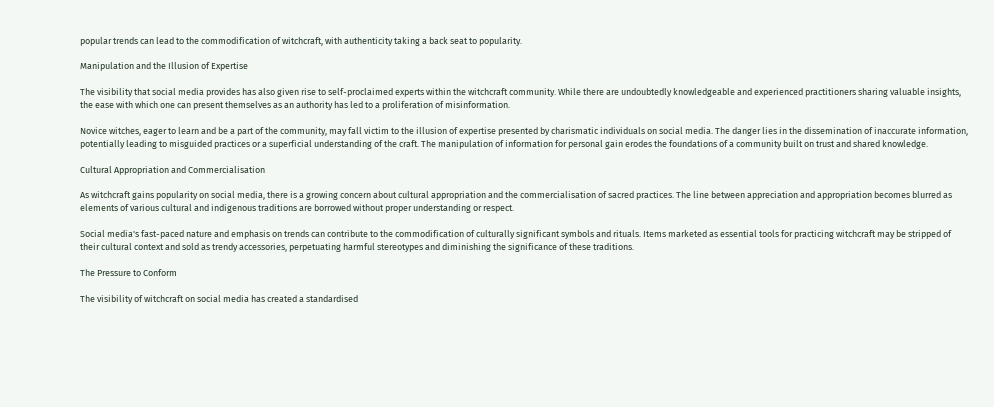popular trends can lead to the commodification of witchcraft, with authenticity taking a back seat to popularity.

Manipulation and the Illusion of Expertise

The visibility that social media provides has also given rise to self-proclaimed experts within the witchcraft community. While there are undoubtedly knowledgeable and experienced practitioners sharing valuable insights, the ease with which one can present themselves as an authority has led to a proliferation of misinformation.

Novice witches, eager to learn and be a part of the community, may fall victim to the illusion of expertise presented by charismatic individuals on social media. The danger lies in the dissemination of inaccurate information, potentially leading to misguided practices or a superficial understanding of the craft. The manipulation of information for personal gain erodes the foundations of a community built on trust and shared knowledge.

Cultural Appropriation and Commercialisation

As witchcraft gains popularity on social media, there is a growing concern about cultural appropriation and the commercialisation of sacred practices. The line between appreciation and appropriation becomes blurred as elements of various cultural and indigenous traditions are borrowed without proper understanding or respect.

Social media's fast-paced nature and emphasis on trends can contribute to the commodification of culturally significant symbols and rituals. Items marketed as essential tools for practicing witchcraft may be stripped of their cultural context and sold as trendy accessories, perpetuating harmful stereotypes and diminishing the significance of these traditions.

The Pressure to Conform

The visibility of witchcraft on social media has created a standardised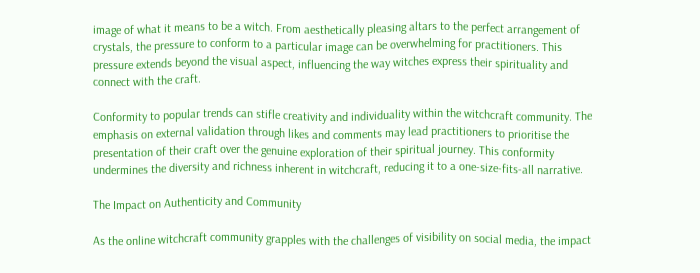image of what it means to be a witch. From aesthetically pleasing altars to the perfect arrangement of crystals, the pressure to conform to a particular image can be overwhelming for practitioners. This pressure extends beyond the visual aspect, influencing the way witches express their spirituality and connect with the craft.

Conformity to popular trends can stifle creativity and individuality within the witchcraft community. The emphasis on external validation through likes and comments may lead practitioners to prioritise the presentation of their craft over the genuine exploration of their spiritual journey. This conformity undermines the diversity and richness inherent in witchcraft, reducing it to a one-size-fits-all narrative.

The Impact on Authenticity and Community

As the online witchcraft community grapples with the challenges of visibility on social media, the impact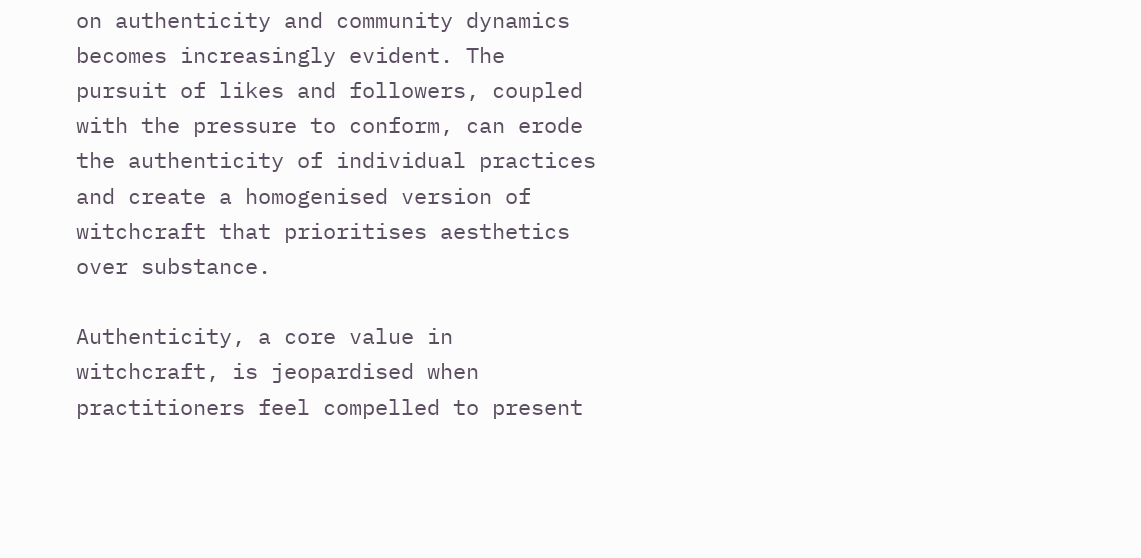on authenticity and community dynamics becomes increasingly evident. The pursuit of likes and followers, coupled with the pressure to conform, can erode the authenticity of individual practices and create a homogenised version of witchcraft that prioritises aesthetics over substance.

Authenticity, a core value in witchcraft, is jeopardised when practitioners feel compelled to present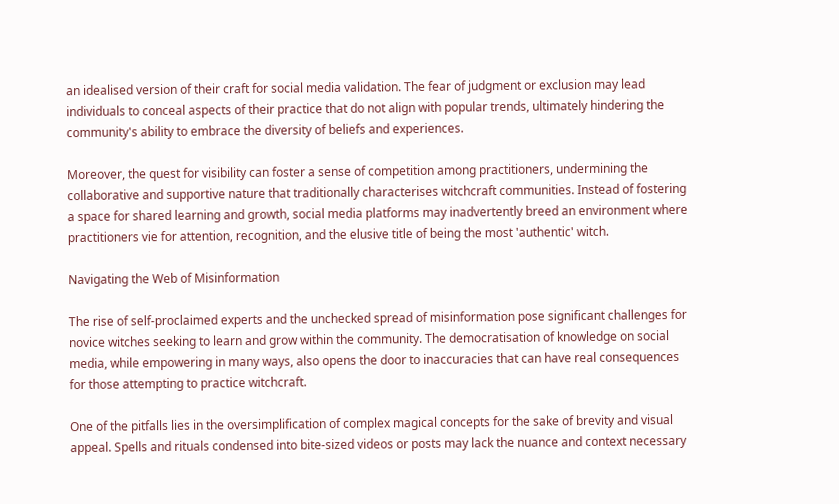an idealised version of their craft for social media validation. The fear of judgment or exclusion may lead individuals to conceal aspects of their practice that do not align with popular trends, ultimately hindering the community's ability to embrace the diversity of beliefs and experiences.

Moreover, the quest for visibility can foster a sense of competition among practitioners, undermining the collaborative and supportive nature that traditionally characterises witchcraft communities. Instead of fostering a space for shared learning and growth, social media platforms may inadvertently breed an environment where practitioners vie for attention, recognition, and the elusive title of being the most 'authentic' witch.

Navigating the Web of Misinformation

The rise of self-proclaimed experts and the unchecked spread of misinformation pose significant challenges for novice witches seeking to learn and grow within the community. The democratisation of knowledge on social media, while empowering in many ways, also opens the door to inaccuracies that can have real consequences for those attempting to practice witchcraft.

One of the pitfalls lies in the oversimplification of complex magical concepts for the sake of brevity and visual appeal. Spells and rituals condensed into bite-sized videos or posts may lack the nuance and context necessary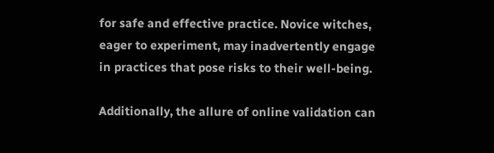for safe and effective practice. Novice witches, eager to experiment, may inadvertently engage in practices that pose risks to their well-being.

Additionally, the allure of online validation can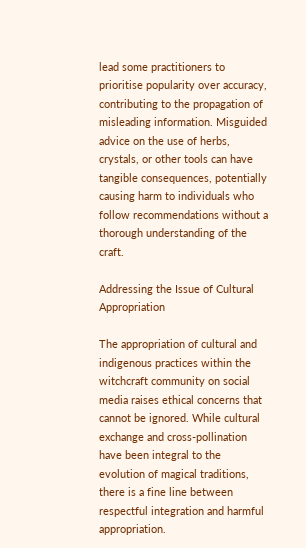lead some practitioners to prioritise popularity over accuracy, contributing to the propagation of misleading information. Misguided advice on the use of herbs, crystals, or other tools can have tangible consequences, potentially causing harm to individuals who follow recommendations without a thorough understanding of the craft.

Addressing the Issue of Cultural Appropriation

The appropriation of cultural and indigenous practices within the witchcraft community on social media raises ethical concerns that cannot be ignored. While cultural exchange and cross-pollination have been integral to the evolution of magical traditions, there is a fine line between respectful integration and harmful appropriation.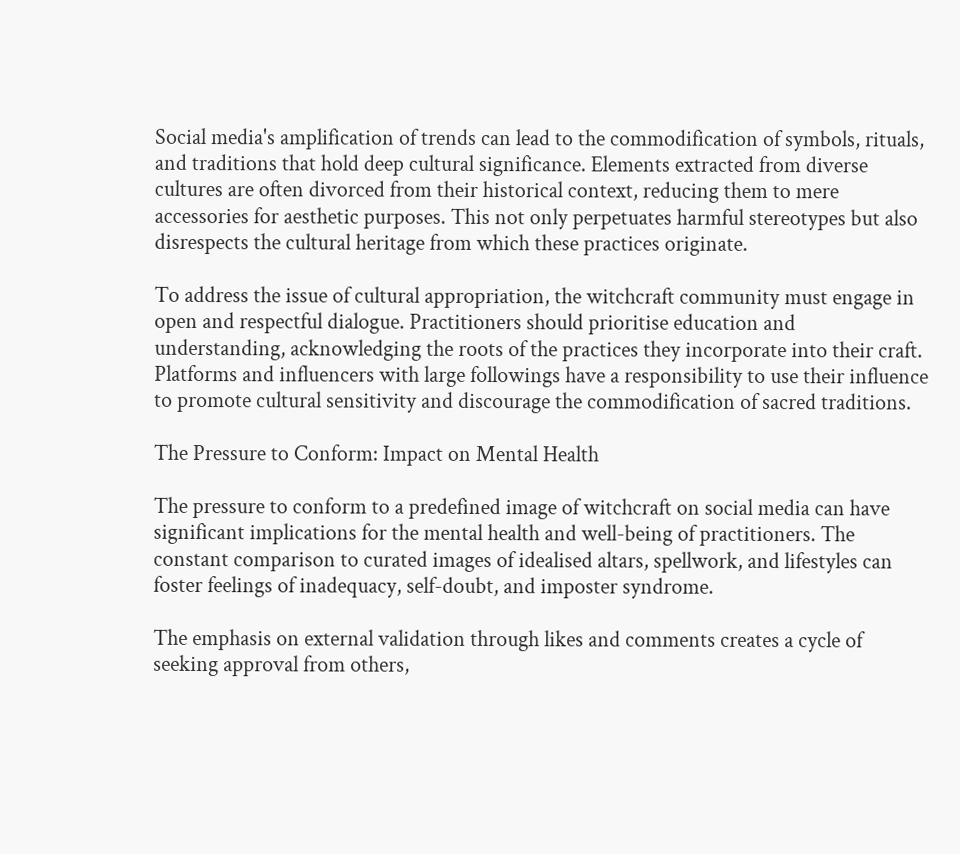Social media's amplification of trends can lead to the commodification of symbols, rituals, and traditions that hold deep cultural significance. Elements extracted from diverse cultures are often divorced from their historical context, reducing them to mere accessories for aesthetic purposes. This not only perpetuates harmful stereotypes but also disrespects the cultural heritage from which these practices originate.

To address the issue of cultural appropriation, the witchcraft community must engage in open and respectful dialogue. Practitioners should prioritise education and understanding, acknowledging the roots of the practices they incorporate into their craft. Platforms and influencers with large followings have a responsibility to use their influence to promote cultural sensitivity and discourage the commodification of sacred traditions.

The Pressure to Conform: Impact on Mental Health

The pressure to conform to a predefined image of witchcraft on social media can have significant implications for the mental health and well-being of practitioners. The constant comparison to curated images of idealised altars, spellwork, and lifestyles can foster feelings of inadequacy, self-doubt, and imposter syndrome.

The emphasis on external validation through likes and comments creates a cycle of seeking approval from others,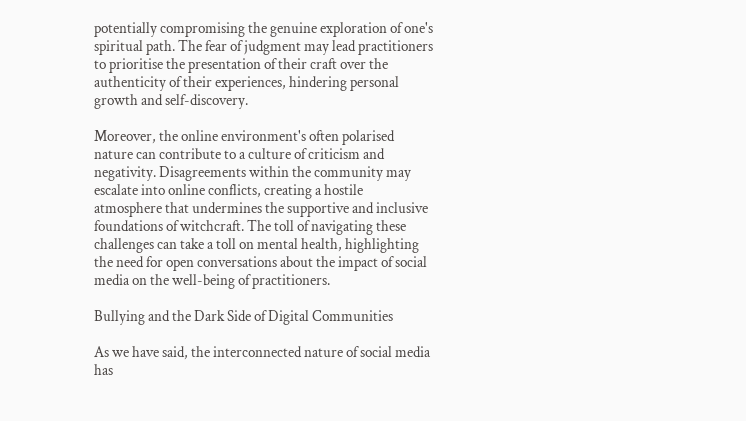potentially compromising the genuine exploration of one's spiritual path. The fear of judgment may lead practitioners to prioritise the presentation of their craft over the authenticity of their experiences, hindering personal growth and self-discovery.

Moreover, the online environment's often polarised nature can contribute to a culture of criticism and negativity. Disagreements within the community may escalate into online conflicts, creating a hostile atmosphere that undermines the supportive and inclusive foundations of witchcraft. The toll of navigating these challenges can take a toll on mental health, highlighting the need for open conversations about the impact of social media on the well-being of practitioners.

Bullying and the Dark Side of Digital Communities

As we have said, the interconnected nature of social media has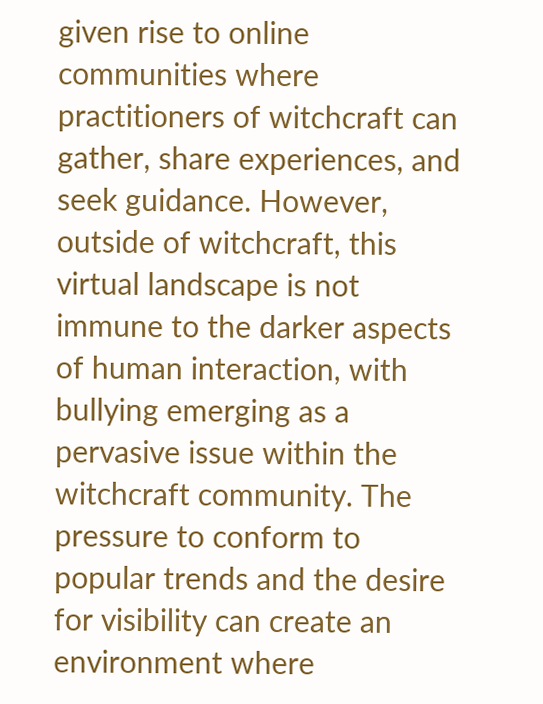given rise to online communities where practitioners of witchcraft can gather, share experiences, and seek guidance. However, outside of witchcraft, this virtual landscape is not immune to the darker aspects of human interaction, with bullying emerging as a pervasive issue within the witchcraft community. The pressure to conform to popular trends and the desire for visibility can create an environment where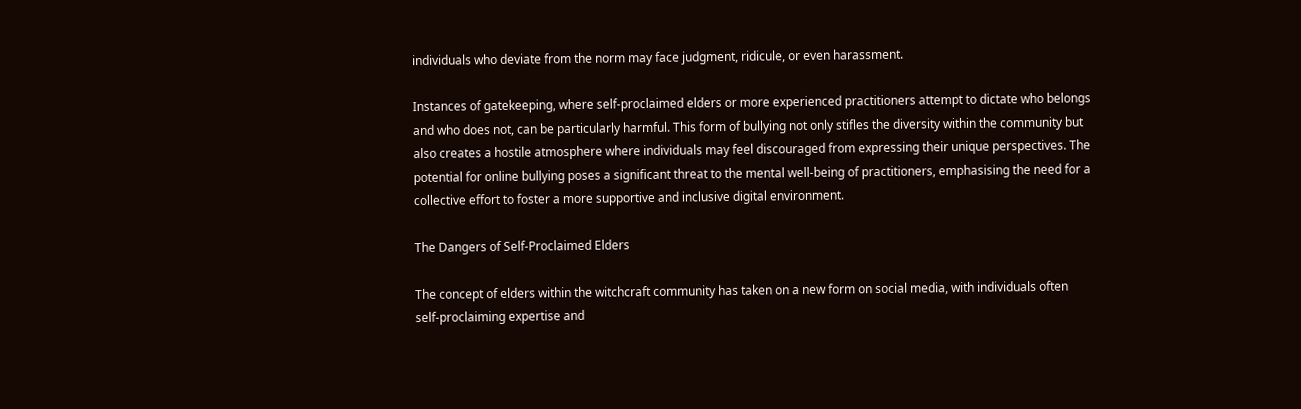individuals who deviate from the norm may face judgment, ridicule, or even harassment.

Instances of gatekeeping, where self-proclaimed elders or more experienced practitioners attempt to dictate who belongs and who does not, can be particularly harmful. This form of bullying not only stifles the diversity within the community but also creates a hostile atmosphere where individuals may feel discouraged from expressing their unique perspectives. The potential for online bullying poses a significant threat to the mental well-being of practitioners, emphasising the need for a collective effort to foster a more supportive and inclusive digital environment.

The Dangers of Self-Proclaimed Elders

The concept of elders within the witchcraft community has taken on a new form on social media, with individuals often self-proclaiming expertise and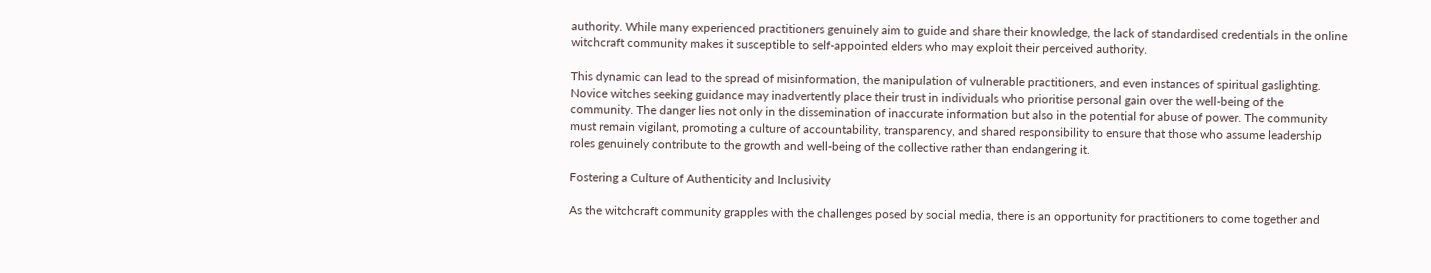authority. While many experienced practitioners genuinely aim to guide and share their knowledge, the lack of standardised credentials in the online witchcraft community makes it susceptible to self-appointed elders who may exploit their perceived authority.

This dynamic can lead to the spread of misinformation, the manipulation of vulnerable practitioners, and even instances of spiritual gaslighting. Novice witches seeking guidance may inadvertently place their trust in individuals who prioritise personal gain over the well-being of the community. The danger lies not only in the dissemination of inaccurate information but also in the potential for abuse of power. The community must remain vigilant, promoting a culture of accountability, transparency, and shared responsibility to ensure that those who assume leadership roles genuinely contribute to the growth and well-being of the collective rather than endangering it.

Fostering a Culture of Authenticity and Inclusivity

As the witchcraft community grapples with the challenges posed by social media, there is an opportunity for practitioners to come together and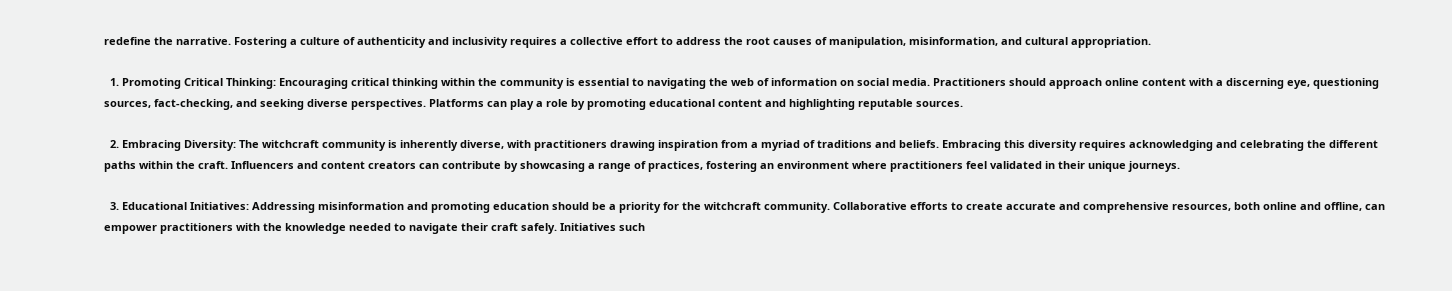redefine the narrative. Fostering a culture of authenticity and inclusivity requires a collective effort to address the root causes of manipulation, misinformation, and cultural appropriation.

  1. Promoting Critical Thinking: Encouraging critical thinking within the community is essential to navigating the web of information on social media. Practitioners should approach online content with a discerning eye, questioning sources, fact-checking, and seeking diverse perspectives. Platforms can play a role by promoting educational content and highlighting reputable sources.

  2. Embracing Diversity: The witchcraft community is inherently diverse, with practitioners drawing inspiration from a myriad of traditions and beliefs. Embracing this diversity requires acknowledging and celebrating the different paths within the craft. Influencers and content creators can contribute by showcasing a range of practices, fostering an environment where practitioners feel validated in their unique journeys.

  3. Educational Initiatives: Addressing misinformation and promoting education should be a priority for the witchcraft community. Collaborative efforts to create accurate and comprehensive resources, both online and offline, can empower practitioners with the knowledge needed to navigate their craft safely. Initiatives such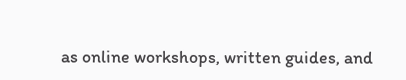as online workshops, written guides, and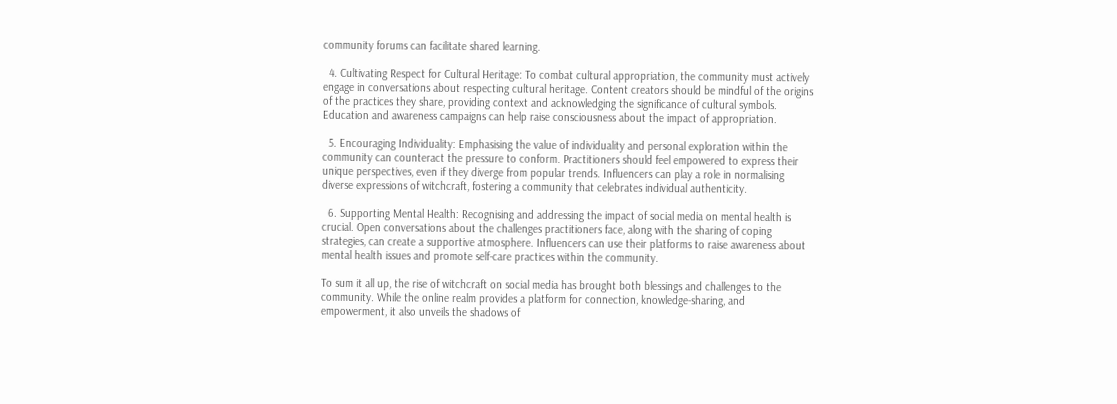community forums can facilitate shared learning.

  4. Cultivating Respect for Cultural Heritage: To combat cultural appropriation, the community must actively engage in conversations about respecting cultural heritage. Content creators should be mindful of the origins of the practices they share, providing context and acknowledging the significance of cultural symbols. Education and awareness campaigns can help raise consciousness about the impact of appropriation.

  5. Encouraging Individuality: Emphasising the value of individuality and personal exploration within the community can counteract the pressure to conform. Practitioners should feel empowered to express their unique perspectives, even if they diverge from popular trends. Influencers can play a role in normalising diverse expressions of witchcraft, fostering a community that celebrates individual authenticity.

  6. Supporting Mental Health: Recognising and addressing the impact of social media on mental health is crucial. Open conversations about the challenges practitioners face, along with the sharing of coping strategies, can create a supportive atmosphere. Influencers can use their platforms to raise awareness about mental health issues and promote self-care practices within the community.

To sum it all up, the rise of witchcraft on social media has brought both blessings and challenges to the community. While the online realm provides a platform for connection, knowledge-sharing, and empowerment, it also unveils the shadows of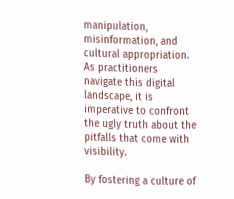manipulation, misinformation, and cultural appropriation. As practitioners navigate this digital landscape, it is imperative to confront the ugly truth about the pitfalls that come with visibility.

By fostering a culture of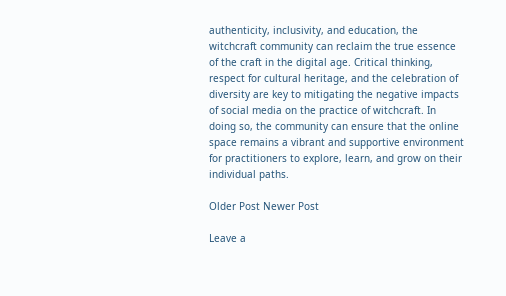authenticity, inclusivity, and education, the witchcraft community can reclaim the true essence of the craft in the digital age. Critical thinking, respect for cultural heritage, and the celebration of diversity are key to mitigating the negative impacts of social media on the practice of witchcraft. In doing so, the community can ensure that the online space remains a vibrant and supportive environment for practitioners to explore, learn, and grow on their individual paths.

Older Post Newer Post

Leave a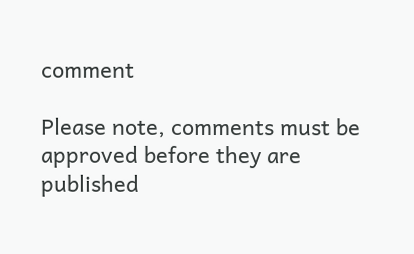comment

Please note, comments must be approved before they are published